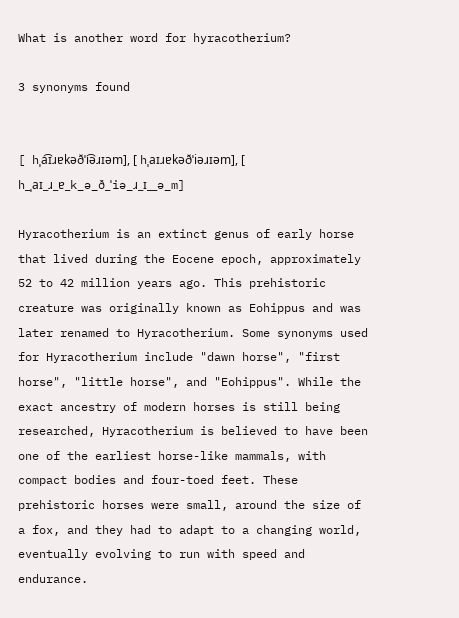What is another word for hyracotherium?

3 synonyms found


[ hˌa͡ɪɹɐkəðˈi͡əɹɪəm], [ hˌaɪɹɐkəðˈiəɹɪəm], [ h_ˌaɪ_ɹ_ɐ_k_ə_ð_ˈiə_ɹ_ɪ__ə_m]

Hyracotherium is an extinct genus of early horse that lived during the Eocene epoch, approximately 52 to 42 million years ago. This prehistoric creature was originally known as Eohippus and was later renamed to Hyracotherium. Some synonyms used for Hyracotherium include "dawn horse", "first horse", "little horse", and "Eohippus". While the exact ancestry of modern horses is still being researched, Hyracotherium is believed to have been one of the earliest horse-like mammals, with compact bodies and four-toed feet. These prehistoric horses were small, around the size of a fox, and they had to adapt to a changing world, eventually evolving to run with speed and endurance.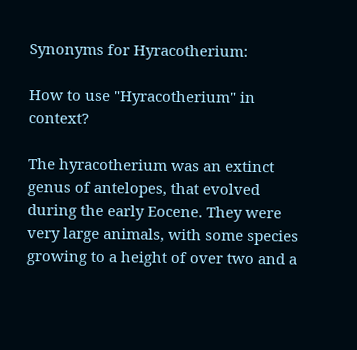Synonyms for Hyracotherium:

How to use "Hyracotherium" in context?

The hyracotherium was an extinct genus of antelopes, that evolved during the early Eocene. They were very large animals, with some species growing to a height of over two and a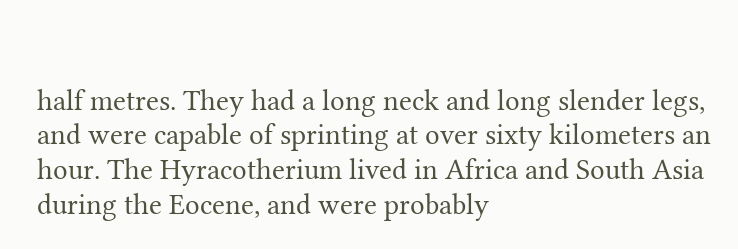half metres. They had a long neck and long slender legs, and were capable of sprinting at over sixty kilometers an hour. The Hyracotherium lived in Africa and South Asia during the Eocene, and were probably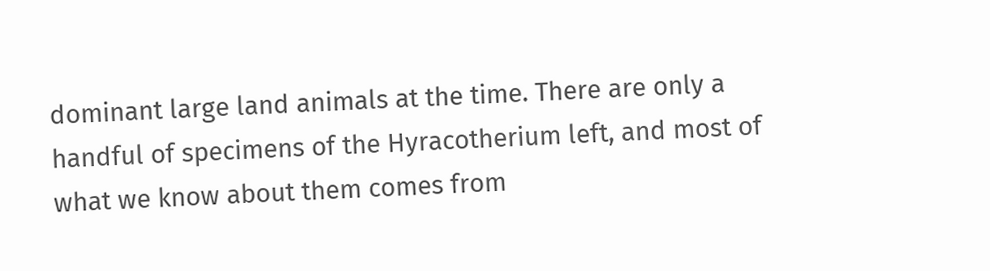dominant large land animals at the time. There are only a handful of specimens of the Hyracotherium left, and most of what we know about them comes from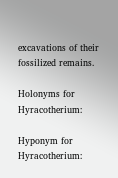excavations of their fossilized remains.

Holonyms for Hyracotherium:

Hyponym for Hyracotherium: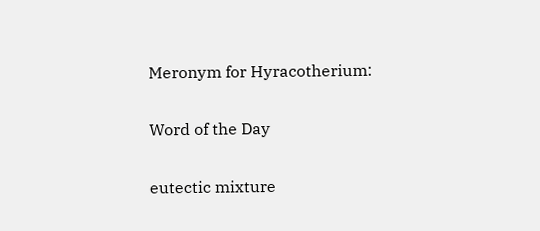Meronym for Hyracotherium:

Word of the Day

eutectic mixture